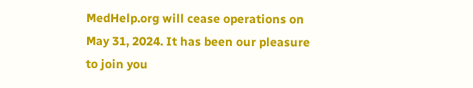MedHelp.org will cease operations on May 31, 2024. It has been our pleasure to join you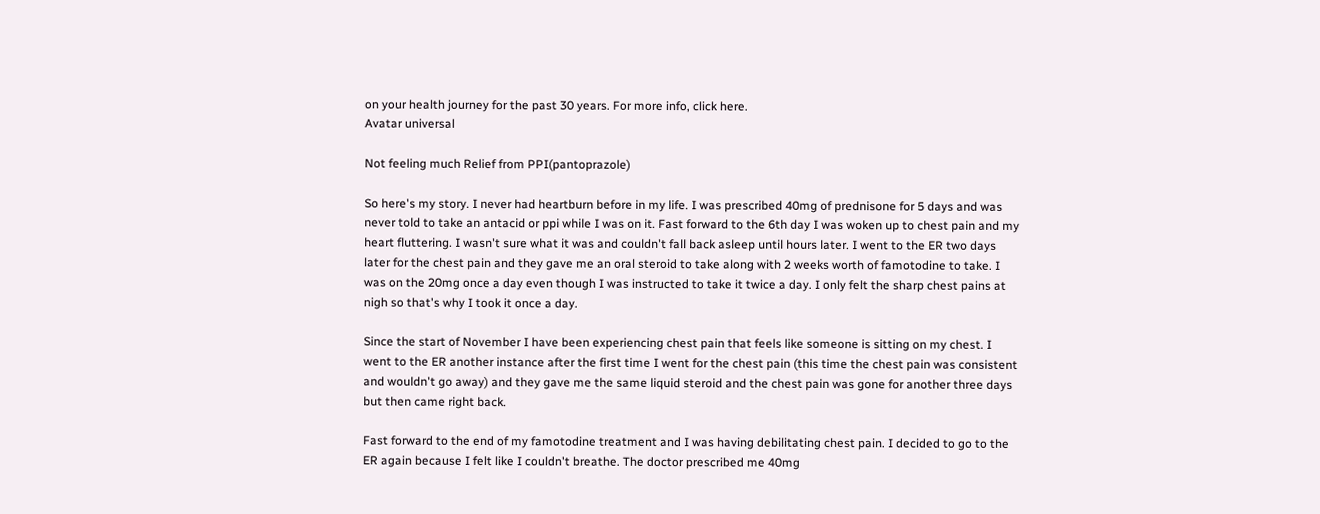on your health journey for the past 30 years. For more info, click here.
Avatar universal

Not feeling much Relief from PPI(pantoprazole)

So here's my story. I never had heartburn before in my life. I was prescribed 40mg of prednisone for 5 days and was never told to take an antacid or ppi while I was on it. Fast forward to the 6th day I was woken up to chest pain and my heart fluttering. I wasn't sure what it was and couldn't fall back asleep until hours later. I went to the ER two days later for the chest pain and they gave me an oral steroid to take along with 2 weeks worth of famotodine to take. I was on the 20mg once a day even though I was instructed to take it twice a day. I only felt the sharp chest pains at nigh so that's why I took it once a day.

Since the start of November I have been experiencing chest pain that feels like someone is sitting on my chest. I went to the ER another instance after the first time I went for the chest pain (this time the chest pain was consistent and wouldn't go away) and they gave me the same liquid steroid and the chest pain was gone for another three days but then came right back.

Fast forward to the end of my famotodine treatment and I was having debilitating chest pain. I decided to go to the ER again because I felt like I couldn't breathe. The doctor prescribed me 40mg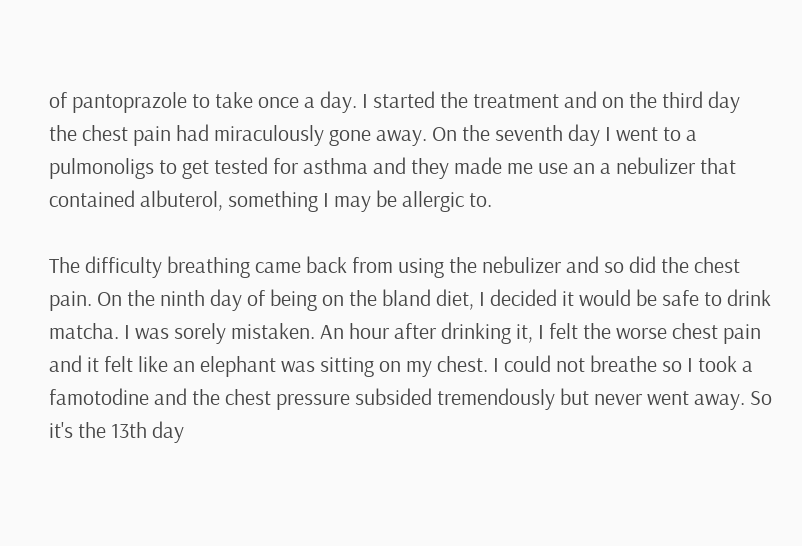of pantoprazole to take once a day. I started the treatment and on the third day the chest pain had miraculously gone away. On the seventh day I went to a pulmonoligs to get tested for asthma and they made me use an a nebulizer that contained albuterol, something I may be allergic to.

The difficulty breathing came back from using the nebulizer and so did the chest pain. On the ninth day of being on the bland diet, I decided it would be safe to drink matcha. I was sorely mistaken. An hour after drinking it, I felt the worse chest pain and it felt like an elephant was sitting on my chest. I could not breathe so I took a famotodine and the chest pressure subsided tremendously but never went away. So it's the 13th day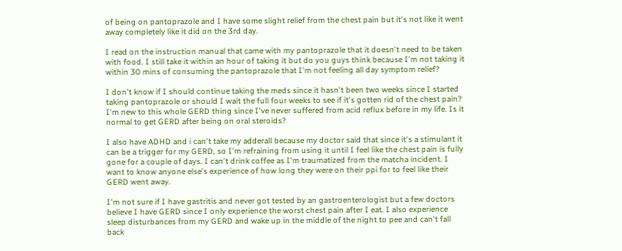of being on pantoprazole and I have some slight relief from the chest pain but it's not like it went away completely like it did on the 3rd day.

I read on the instruction manual that came with my pantoprazole that it doesn't need to be taken with food. I still take it within an hour of taking it but do you guys think because I'm not taking it within 30 mins of consuming the pantoprazole that I'm not feeling all day symptom relief?

I don't know if I should continue taking the meds since it hasn't been two weeks since I started taking pantoprazole or should I wait the full four weeks to see if it's gotten rid of the chest pain? I'm new to this whole GERD thing since I've never suffered from acid reflux before in my life. Is it normal to get GERD after being on oral steroids?

I also have ADHD and i can't take my adderall because my doctor said that since it's a stimulant it can be a trigger for my GERD, so I'm refraining from using it until I feel like the chest pain is fully gone for a couple of days. I can't drink coffee as I'm traumatized from the matcha incident. I want to know anyone else's experience of how long they were on their ppi for to feel like their GERD went away.

I'm not sure if I have gastritis and never got tested by an gastroenterologist but a few doctors believe I have GERD since I only experience the worst chest pain after I eat. I also experience sleep disturbances from my GERD and wake up in the middle of the night to pee and can't fall back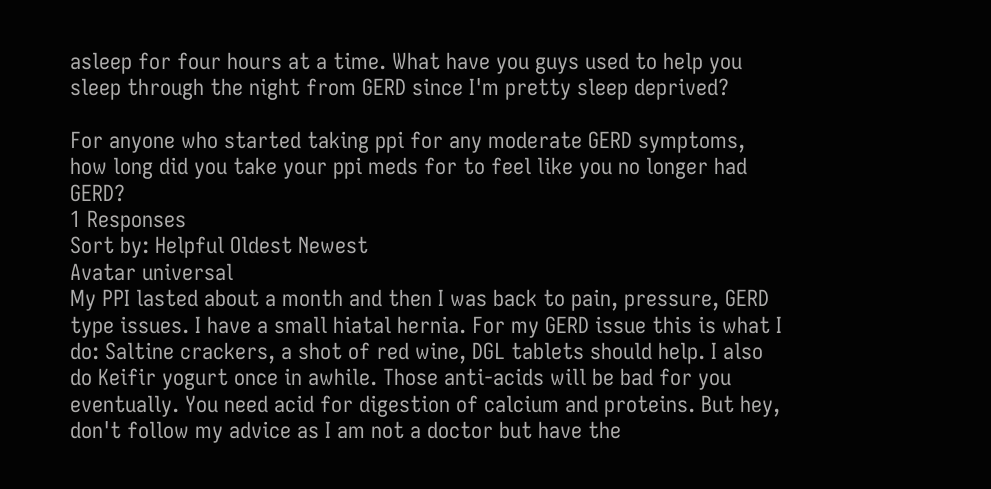asleep for four hours at a time. What have you guys used to help you sleep through the night from GERD since I'm pretty sleep deprived?

For anyone who started taking ppi for any moderate GERD symptoms, how long did you take your ppi meds for to feel like you no longer had GERD?
1 Responses
Sort by: Helpful Oldest Newest
Avatar universal
My PPI lasted about a month and then I was back to pain, pressure, GERD type issues. I have a small hiatal hernia. For my GERD issue this is what I do: Saltine crackers, a shot of red wine, DGL tablets should help. I also do Keifir yogurt once in awhile. Those anti-acids will be bad for you eventually. You need acid for digestion of calcium and proteins. But hey, don't follow my advice as I am not a doctor but have the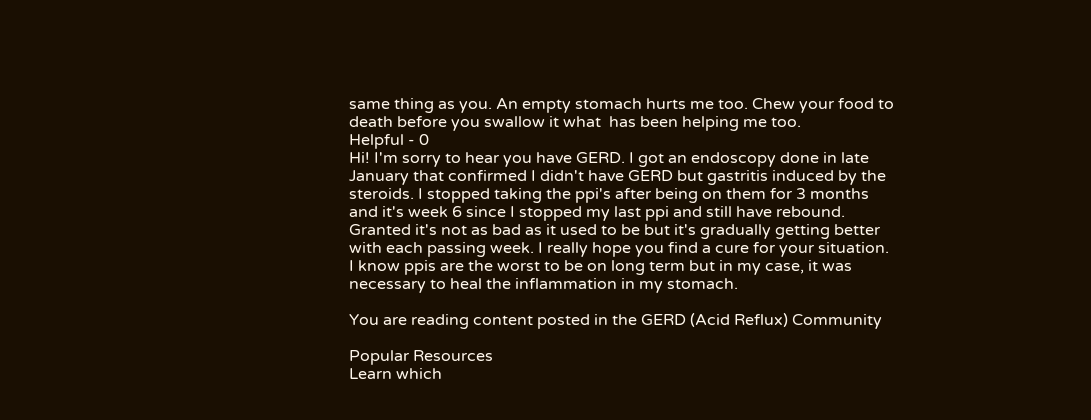same thing as you. An empty stomach hurts me too. Chew your food to death before you swallow it what  has been helping me too.
Helpful - 0
Hi! I'm sorry to hear you have GERD. I got an endoscopy done in late January that confirmed I didn't have GERD but gastritis induced by the steroids. I stopped taking the ppi's after being on them for 3 months and it's week 6 since I stopped my last ppi and still have rebound. Granted it's not as bad as it used to be but it's gradually getting better with each passing week. I really hope you find a cure for your situation. I know ppis are the worst to be on long term but in my case, it was necessary to heal the inflammation in my stomach.

You are reading content posted in the GERD (Acid Reflux) Community

Popular Resources
Learn which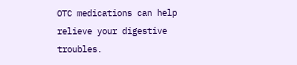OTC medications can help relieve your digestive troubles.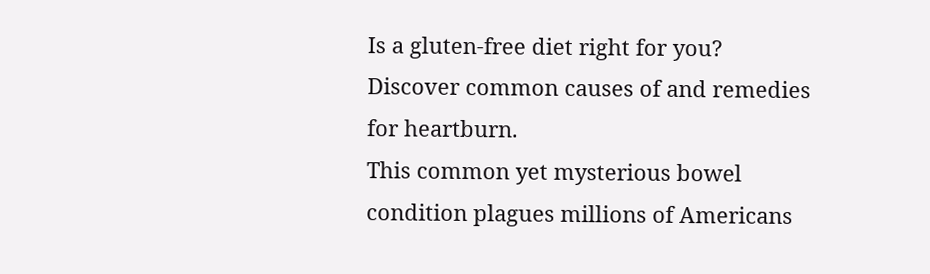Is a gluten-free diet right for you?
Discover common causes of and remedies for heartburn.
This common yet mysterious bowel condition plagues millions of Americans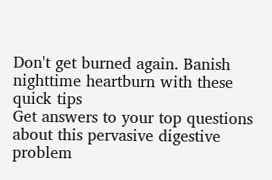Don't get burned again. Banish nighttime heartburn with these quick tips
Get answers to your top questions about this pervasive digestive problem